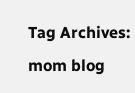Tag Archives: mom blog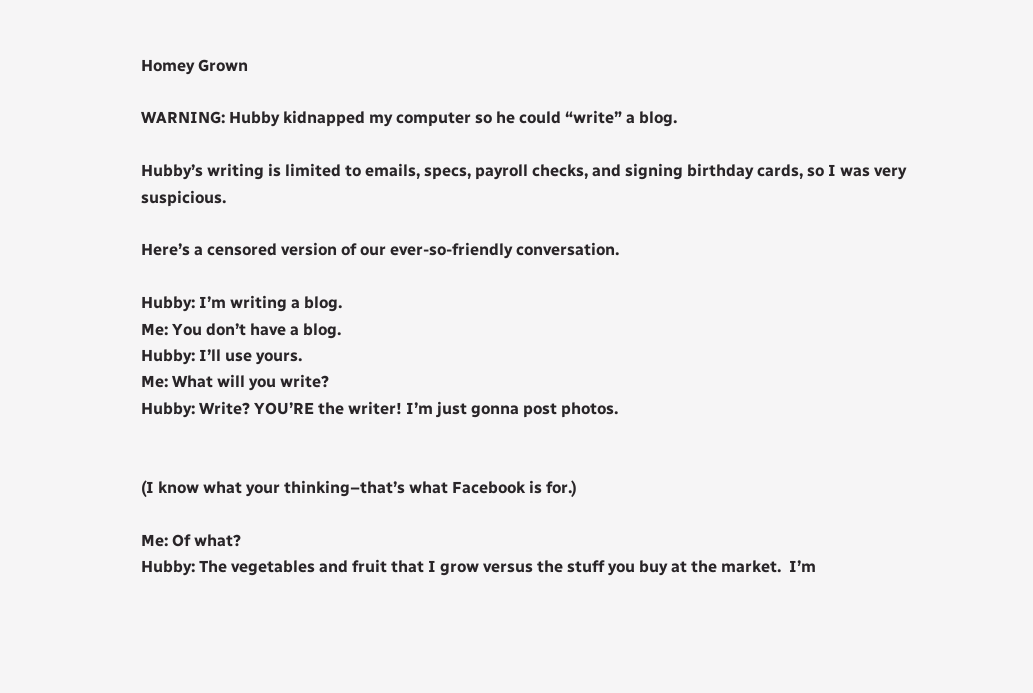Homey Grown

WARNING: Hubby kidnapped my computer so he could “write” a blog.

Hubby’s writing is limited to emails, specs, payroll checks, and signing birthday cards, so I was very suspicious.

Here’s a censored version of our ever-so-friendly conversation.

Hubby: I’m writing a blog.
Me: You don’t have a blog.
Hubby: I’ll use yours.
Me: What will you write?
Hubby: Write? YOU’RE the writer! I’m just gonna post photos.


(I know what your thinking–that’s what Facebook is for.)

Me: Of what?
Hubby: The vegetables and fruit that I grow versus the stuff you buy at the market.  I’m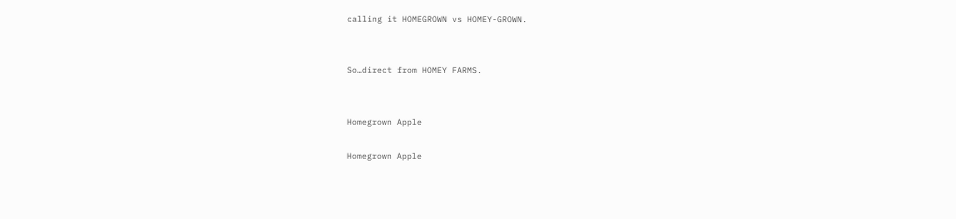calling it HOMEGROWN vs HOMEY-GROWN.


So…direct from HOMEY FARMS.


Homegrown Apple

Homegrown Apple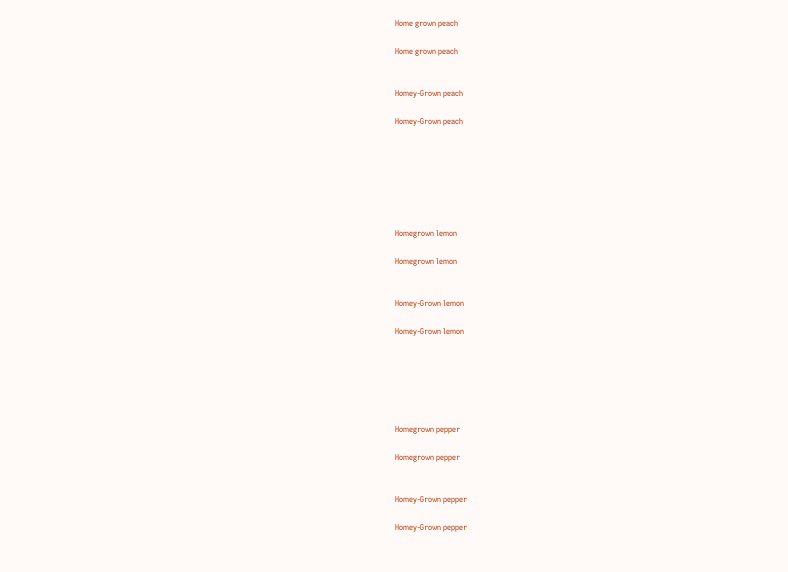Home grown peach

Home grown peach


Homey-Grown peach

Homey-Grown peach







Homegrown lemon

Homegrown lemon


Homey-Grown lemon

Homey-Grown lemon






Homegrown pepper

Homegrown pepper


Homey-Grown pepper

Homey-Grown pepper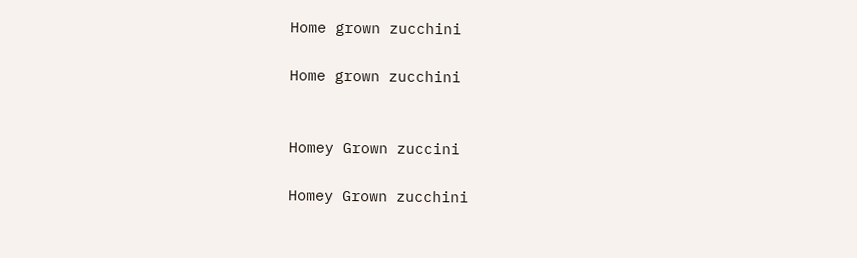Home grown zucchini

Home grown zucchini


Homey Grown zuccini

Homey Grown zucchini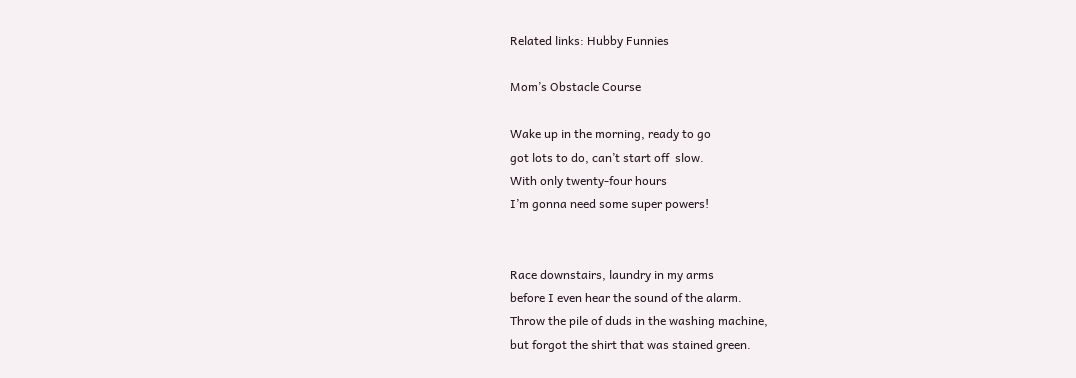Related links: Hubby Funnies

Mom’s Obstacle Course

Wake up in the morning, ready to go
got lots to do, can’t start off  slow.
With only twenty-four hours
I’m gonna need some super powers!


Race downstairs, laundry in my arms
before I even hear the sound of the alarm.
Throw the pile of duds in the washing machine,
but forgot the shirt that was stained green.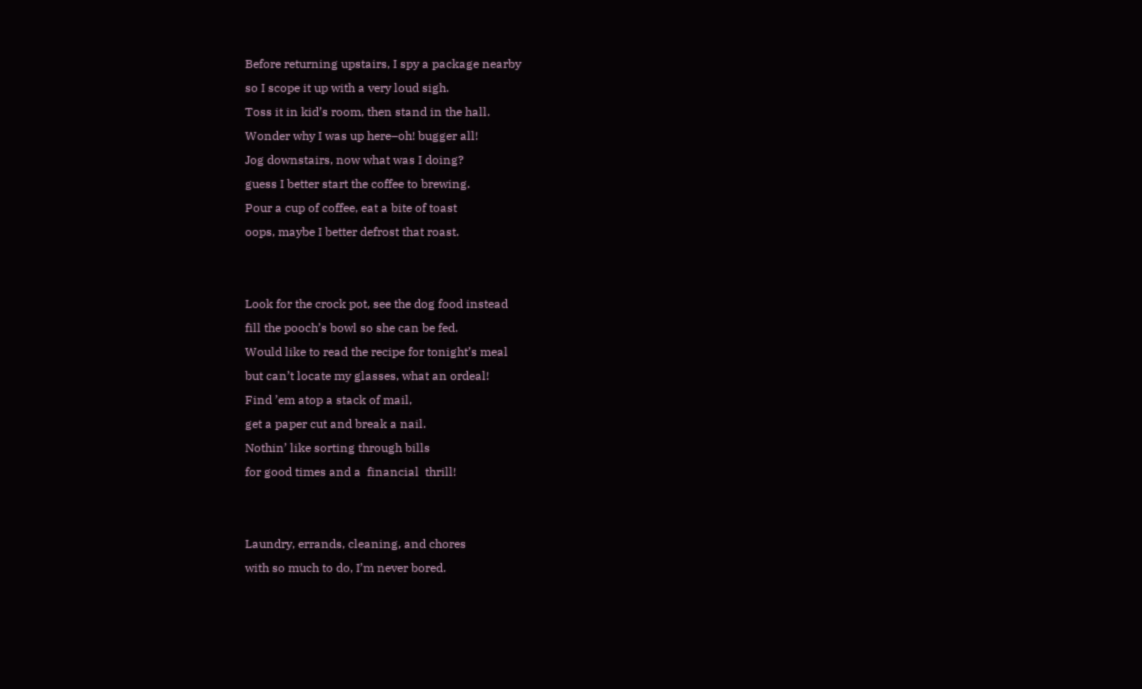Before returning upstairs, I spy a package nearby
so I scope it up with a very loud sigh.
Toss it in kid’s room, then stand in the hall.
Wonder why I was up here–oh! bugger all!
Jog downstairs, now what was I doing?
guess I better start the coffee to brewing.
Pour a cup of coffee, eat a bite of toast
oops, maybe I better defrost that roast.


Look for the crock pot, see the dog food instead
fill the pooch’s bowl so she can be fed.
Would like to read the recipe for tonight’s meal
but can’t locate my glasses, what an ordeal!
Find ’em atop a stack of mail,
get a paper cut and break a nail.
Nothin’ like sorting through bills
for good times and a  financial  thrill!


Laundry, errands, cleaning, and chores
with so much to do, I’m never bored.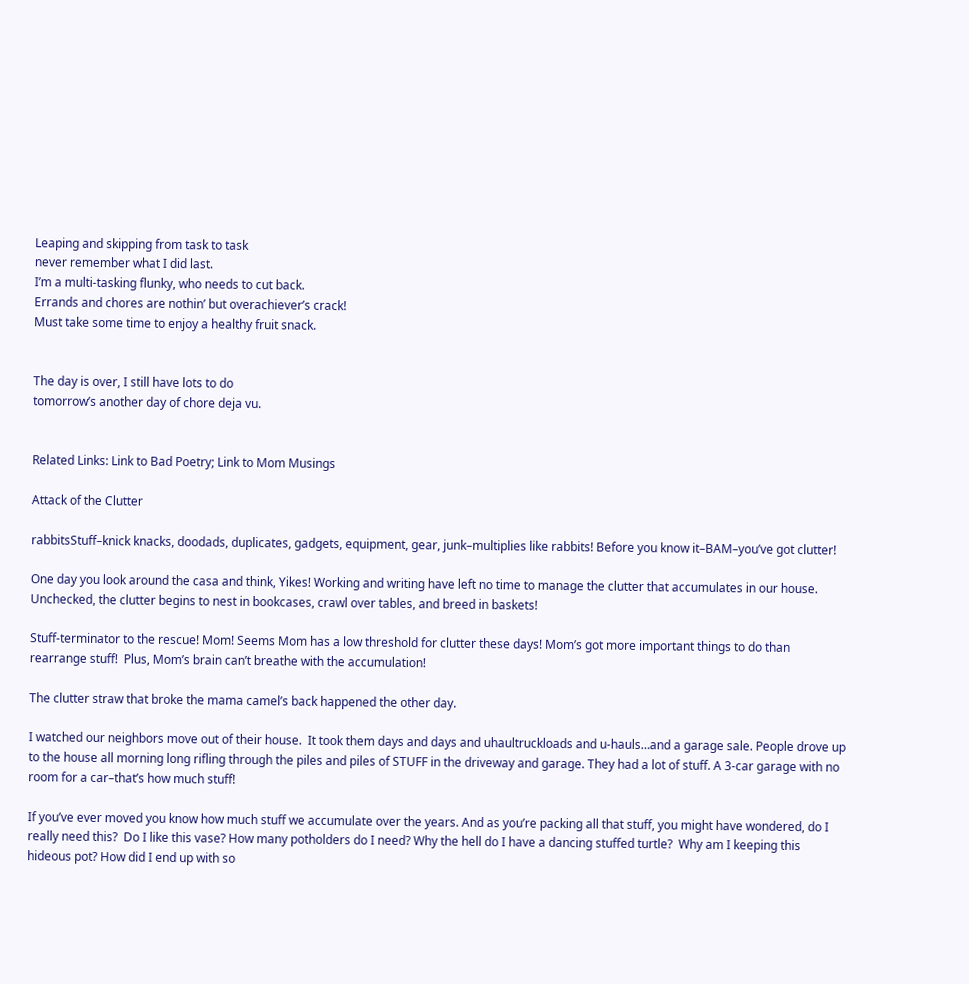Leaping and skipping from task to task
never remember what I did last.
I’m a multi-tasking flunky, who needs to cut back.
Errands and chores are nothin’ but overachiever’s crack!
Must take some time to enjoy a healthy fruit snack.


The day is over, I still have lots to do
tomorrow’s another day of chore deja vu.


Related Links: Link to Bad Poetry; Link to Mom Musings

Attack of the Clutter

rabbitsStuff–knick knacks, doodads, duplicates, gadgets, equipment, gear, junk–multiplies like rabbits! Before you know it–BAM–you’ve got clutter!

One day you look around the casa and think, Yikes! Working and writing have left no time to manage the clutter that accumulates in our house. Unchecked, the clutter begins to nest in bookcases, crawl over tables, and breed in baskets!

Stuff-terminator to the rescue! Mom! Seems Mom has a low threshold for clutter these days! Mom’s got more important things to do than rearrange stuff!  Plus, Mom’s brain can’t breathe with the accumulation!

The clutter straw that broke the mama camel’s back happened the other day.

I watched our neighbors move out of their house.  It took them days and days and uhaultruckloads and u-hauls…and a garage sale. People drove up to the house all morning long rifling through the piles and piles of STUFF in the driveway and garage. They had a lot of stuff. A 3-car garage with no room for a car–that’s how much stuff!

If you’ve ever moved you know how much stuff we accumulate over the years. And as you’re packing all that stuff, you might have wondered, do I really need this?  Do I like this vase? How many potholders do I need? Why the hell do I have a dancing stuffed turtle?  Why am I keeping this hideous pot? How did I end up with so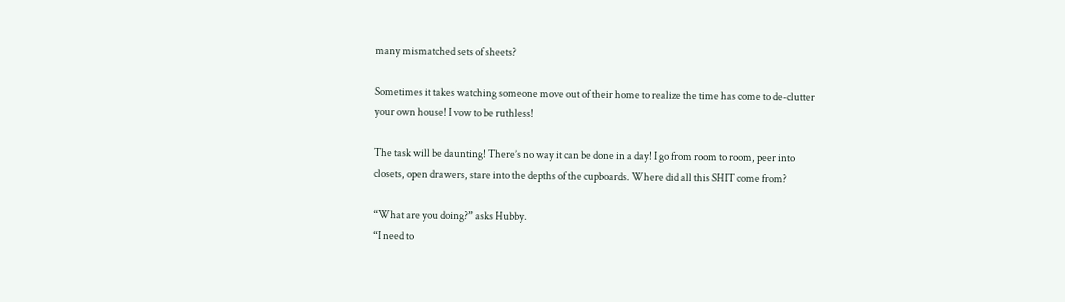many mismatched sets of sheets?

Sometimes it takes watching someone move out of their home to realize the time has come to de-clutter your own house! I vow to be ruthless!

The task will be daunting! There’s no way it can be done in a day! I go from room to room, peer into closets, open drawers, stare into the depths of the cupboards. Where did all this SHIT come from?

“What are you doing?” asks Hubby.
“I need to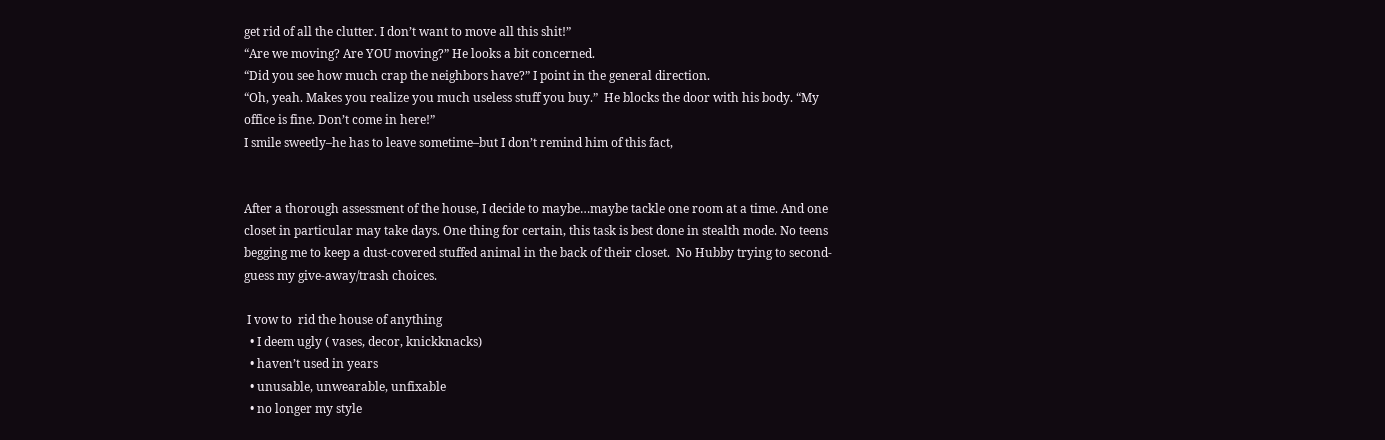get rid of all the clutter. I don’t want to move all this shit!”
“Are we moving? Are YOU moving?” He looks a bit concerned.
“Did you see how much crap the neighbors have?” I point in the general direction.
“Oh, yeah. Makes you realize you much useless stuff you buy.”  He blocks the door with his body. “My office is fine. Don’t come in here!”
I smile sweetly–he has to leave sometime–but I don’t remind him of this fact,


After a thorough assessment of the house, I decide to maybe…maybe tackle one room at a time. And one closet in particular may take days. One thing for certain, this task is best done in stealth mode. No teens begging me to keep a dust-covered stuffed animal in the back of their closet.  No Hubby trying to second-guess my give-away/trash choices.

 I vow to  rid the house of anything
  • I deem ugly ( vases, decor, knickknacks)
  • haven’t used in years
  • unusable, unwearable, unfixable
  • no longer my style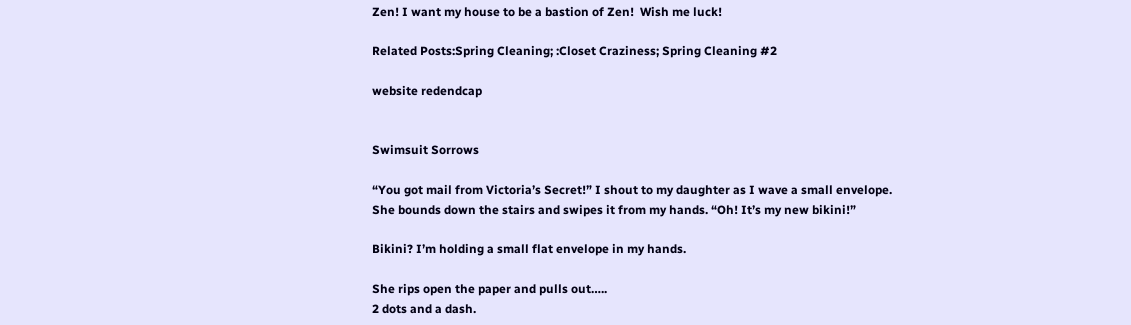Zen! I want my house to be a bastion of Zen!  Wish me luck!

Related Posts:Spring Cleaning; :Closet Craziness; Spring Cleaning #2

website redendcap


Swimsuit Sorrows

“You got mail from Victoria’s Secret!” I shout to my daughter as I wave a small envelope.
She bounds down the stairs and swipes it from my hands. “Oh! It’s my new bikini!”

Bikini? I’m holding a small flat envelope in my hands.

She rips open the paper and pulls out…..
2 dots and a dash.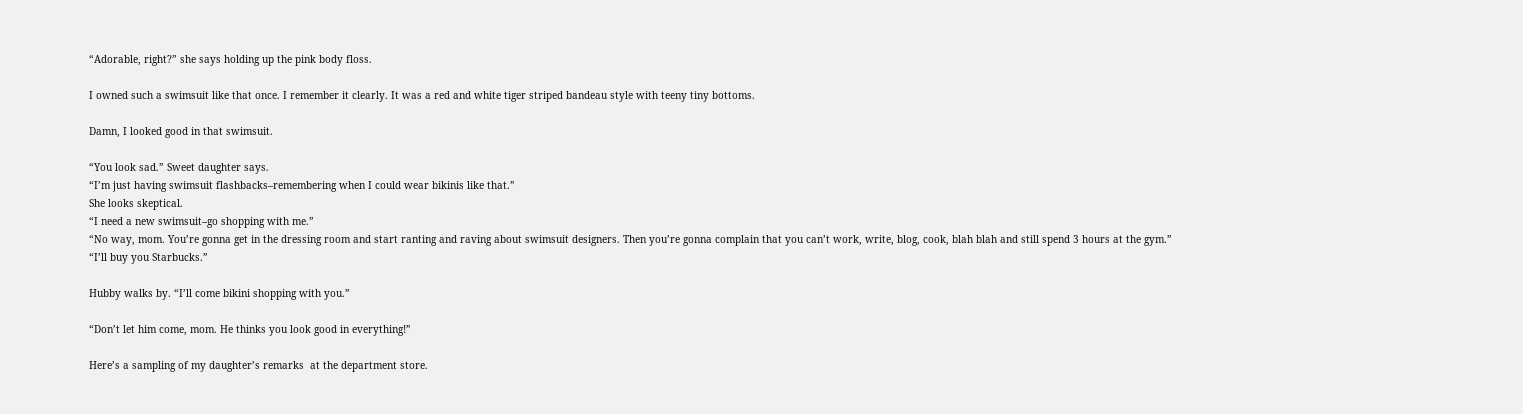“Adorable, right?” she says holding up the pink body floss.

I owned such a swimsuit like that once. I remember it clearly. It was a red and white tiger striped bandeau style with teeny tiny bottoms.

Damn, I looked good in that swimsuit.

“You look sad.” Sweet daughter says.
“I’m just having swimsuit flashbacks–remembering when I could wear bikinis like that.”
She looks skeptical.
“I need a new swimsuit–go shopping with me.”
“No way, mom. You’re gonna get in the dressing room and start ranting and raving about swimsuit designers. Then you’re gonna complain that you can’t work, write, blog, cook, blah blah and still spend 3 hours at the gym.”
“I’ll buy you Starbucks.”

Hubby walks by. “I’ll come bikini shopping with you.”

“Don’t let him come, mom. He thinks you look good in everything!”

Here’s a sampling of my daughter’s remarks  at the department store.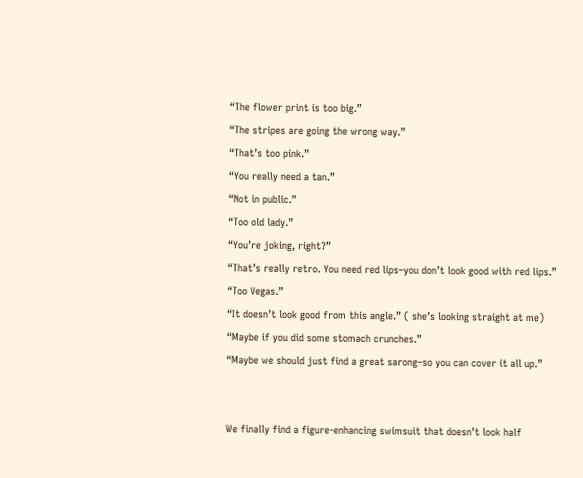“The flower print is too big.”
“The stripes are going the wrong way.”
“That’s too pink.”
“You really need a tan.”
“Not in public.”
“Too old lady.”
“You’re joking, right?”
“That’s really retro. You need red lips–you don’t look good with red lips.”
“Too Vegas.”
“It doesn’t look good from this angle.” ( she’s looking straight at me)
“Maybe if you did some stomach crunches.”
“Maybe we should just find a great sarong–so you can cover it all up.”


We finally find a figure-enhancing swimsuit that doesn’t look half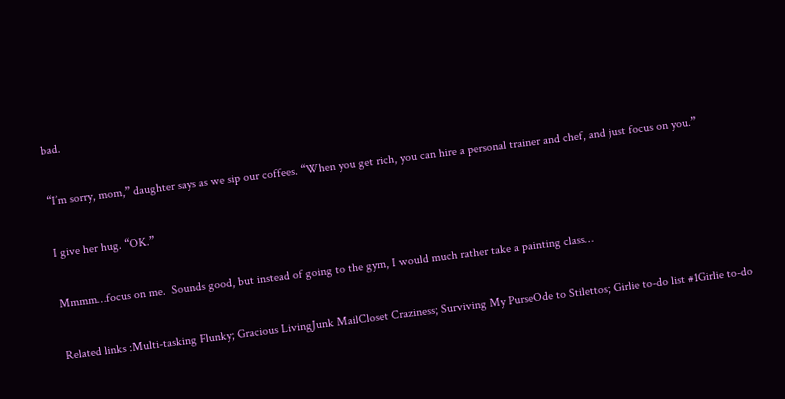bad.

“I’m sorry, mom,” daughter says as we sip our coffees. “When you get rich, you can hire a personal trainer and chef, and just focus on you.”

I give her hug. “OK.”

Mmmm…focus on me.  Sounds good, but instead of going to the gym, I would much rather take a painting class…

Related links :Multi-tasking Flunky; Gracious LivingJunk MailCloset Craziness; Surviving My PurseOde to Stilettos; Girlie to-do list #1Girlie to-do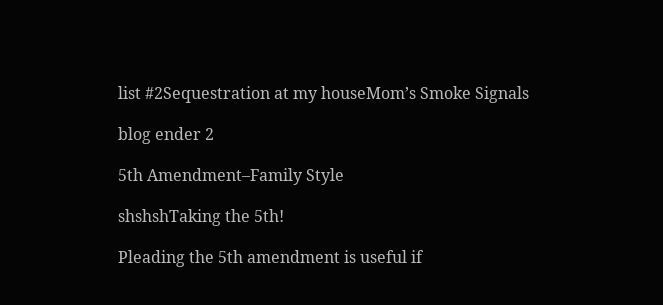list #2Sequestration at my houseMom’s Smoke Signals

blog ender 2

5th Amendment–Family Style

shshshTaking the 5th!

Pleading the 5th amendment is useful if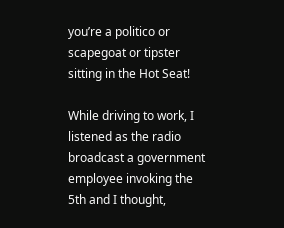you’re a politico or scapegoat or tipster sitting in the Hot Seat!

While driving to work, I listened as the radio broadcast a government employee invoking the 5th and I thought,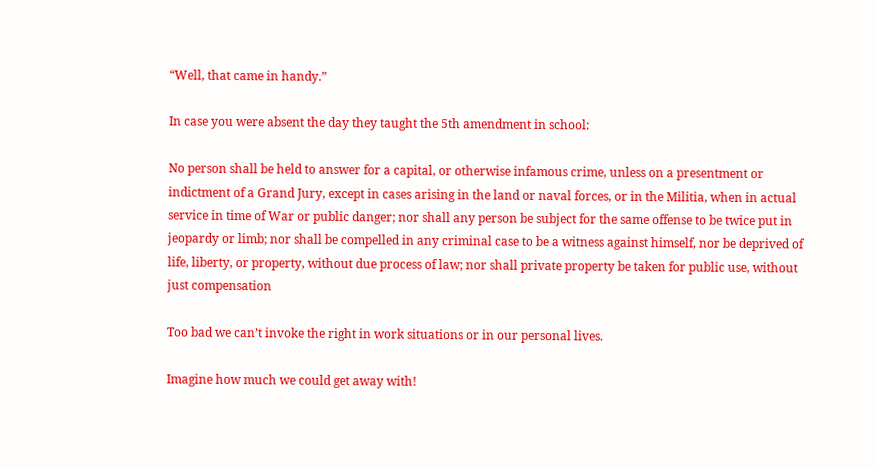“Well, that came in handy.”

In case you were absent the day they taught the 5th amendment in school:

No person shall be held to answer for a capital, or otherwise infamous crime, unless on a presentment or indictment of a Grand Jury, except in cases arising in the land or naval forces, or in the Militia, when in actual service in time of War or public danger; nor shall any person be subject for the same offense to be twice put in jeopardy or limb; nor shall be compelled in any criminal case to be a witness against himself, nor be deprived of life, liberty, or property, without due process of law; nor shall private property be taken for public use, without just compensation

Too bad we can’t invoke the right in work situations or in our personal lives.

Imagine how much we could get away with!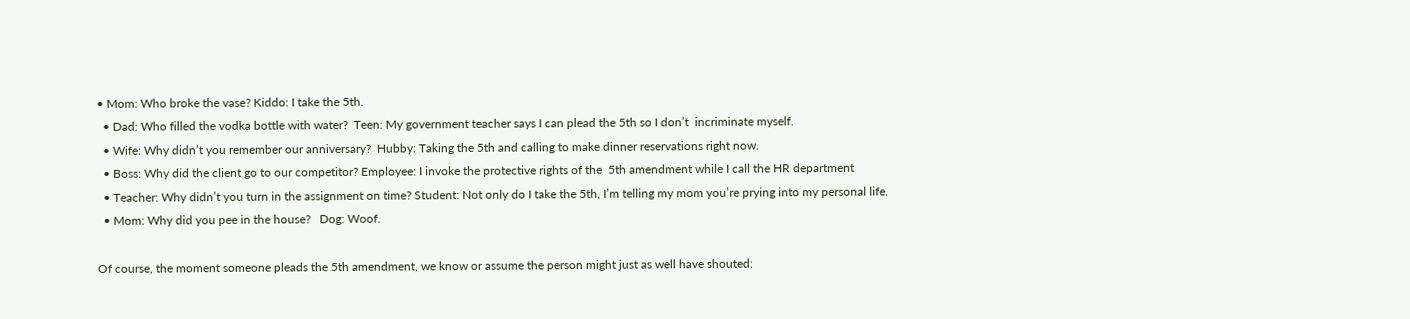• Mom: Who broke the vase? Kiddo: I take the 5th.
  • Dad: Who filled the vodka bottle with water?  Teen: My government teacher says I can plead the 5th so I don’t  incriminate myself.
  • Wife: Why didn’t you remember our anniversary?  Hubby: Taking the 5th and calling to make dinner reservations right now.
  • Boss: Why did the client go to our competitor? Employee: I invoke the protective rights of the  5th amendment while I call the HR department
  • Teacher: Why didn’t you turn in the assignment on time? Student: Not only do I take the 5th, I’m telling my mom you’re prying into my personal life.
  • Mom: Why did you pee in the house?   Dog: Woof.

Of course, the moment someone pleads the 5th amendment, we know or assume the person might just as well have shouted: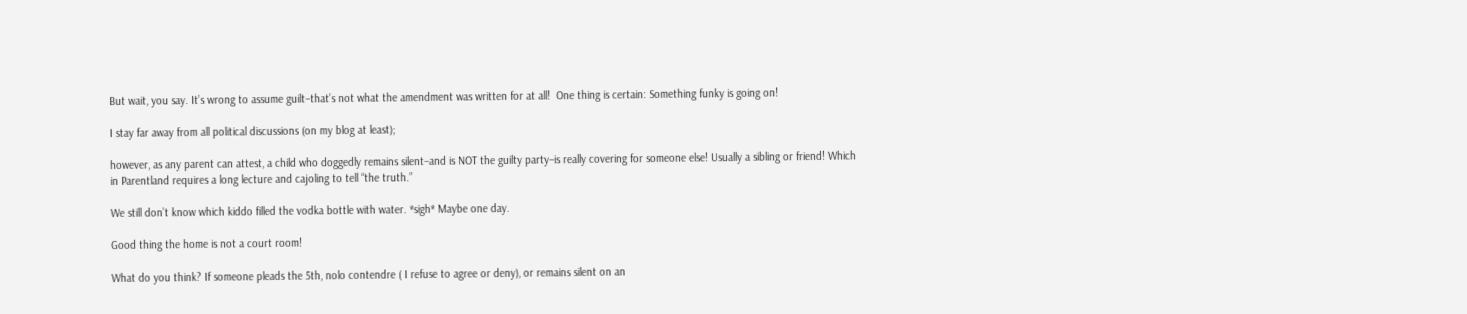But wait, you say. It’s wrong to assume guilt–that’s not what the amendment was written for at all!  One thing is certain: Something funky is going on!

I stay far away from all political discussions (on my blog at least);

however, as any parent can attest, a child who doggedly remains silent–and is NOT the guilty party–is really covering for someone else! Usually a sibling or friend! Which in Parentland requires a long lecture and cajoling to tell “the truth.”

We still don’t know which kiddo filled the vodka bottle with water. *sigh* Maybe one day.

Good thing the home is not a court room!

What do you think? If someone pleads the 5th, nolo contendre ( I refuse to agree or deny), or remains silent on an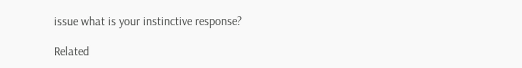issue what is your instinctive response?

Related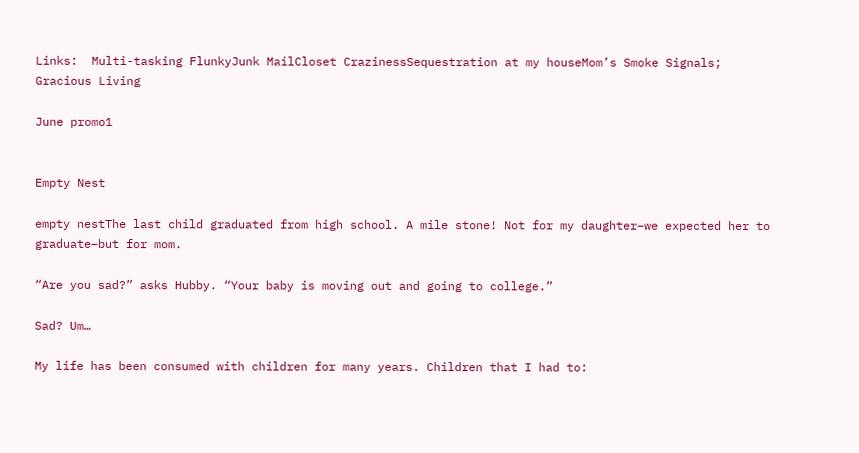Links:  Multi-tasking FlunkyJunk MailCloset CrazinessSequestration at my houseMom’s Smoke Signals; Gracious Living

June promo1


Empty Nest

empty nestThe last child graduated from high school. A mile stone! Not for my daughter–we expected her to graduate–but for mom.

“Are you sad?” asks Hubby. “Your baby is moving out and going to college.”

Sad? Um…

My life has been consumed with children for many years. Children that I had to: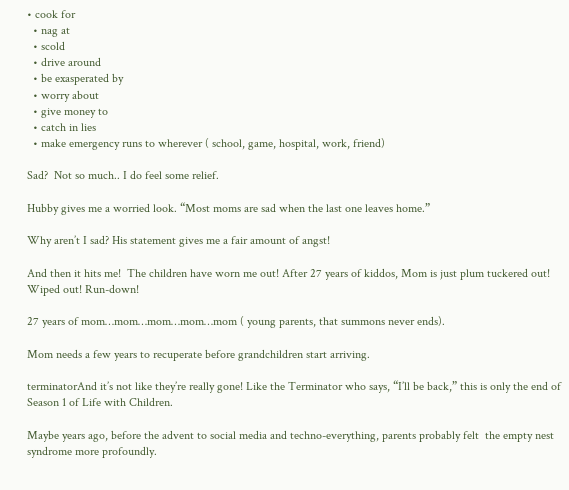• cook for
  • nag at
  • scold
  • drive around
  • be exasperated by
  • worry about
  • give money to
  • catch in lies
  • make emergency runs to wherever ( school, game, hospital, work, friend)

Sad?  Not so much.. I do feel some relief.

Hubby gives me a worried look. “Most moms are sad when the last one leaves home.”

Why aren’t I sad? His statement gives me a fair amount of angst!

And then it hits me!  The children have worn me out! After 27 years of kiddos, Mom is just plum tuckered out! Wiped out! Run-down!

27 years of mom…mom…mom…mom…mom ( young parents, that summons never ends).

Mom needs a few years to recuperate before grandchildren start arriving.

terminatorAnd it’s not like they’re really gone! Like the Terminator who says, “I’ll be back,” this is only the end of Season 1 of Life with Children.

Maybe years ago, before the advent to social media and techno-everything, parents probably felt  the empty nest syndrome more profoundly.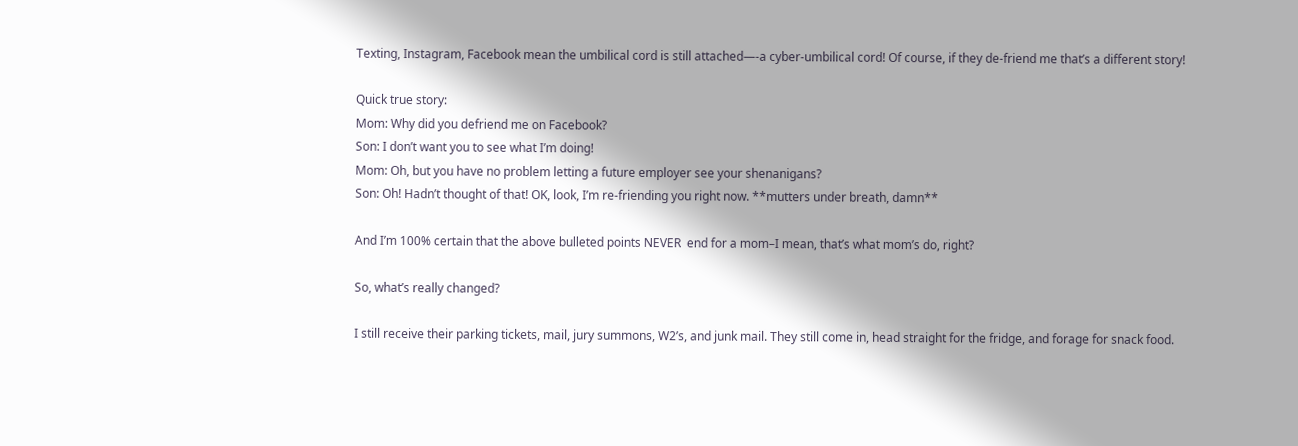Texting, Instagram, Facebook mean the umbilical cord is still attached—-a cyber-umbilical cord! Of course, if they de-friend me that’s a different story!

Quick true story:
Mom: Why did you defriend me on Facebook?
Son: I don’t want you to see what I’m doing!
Mom: Oh, but you have no problem letting a future employer see your shenanigans?
Son: Oh! Hadn’t thought of that! OK, look, I’m re-friending you right now. **mutters under breath, damn**

And I’m 100% certain that the above bulleted points NEVER  end for a mom–I mean, that’s what mom’s do, right?

So, what’s really changed?

I still receive their parking tickets, mail, jury summons, W2’s, and junk mail. They still come in, head straight for the fridge, and forage for snack food.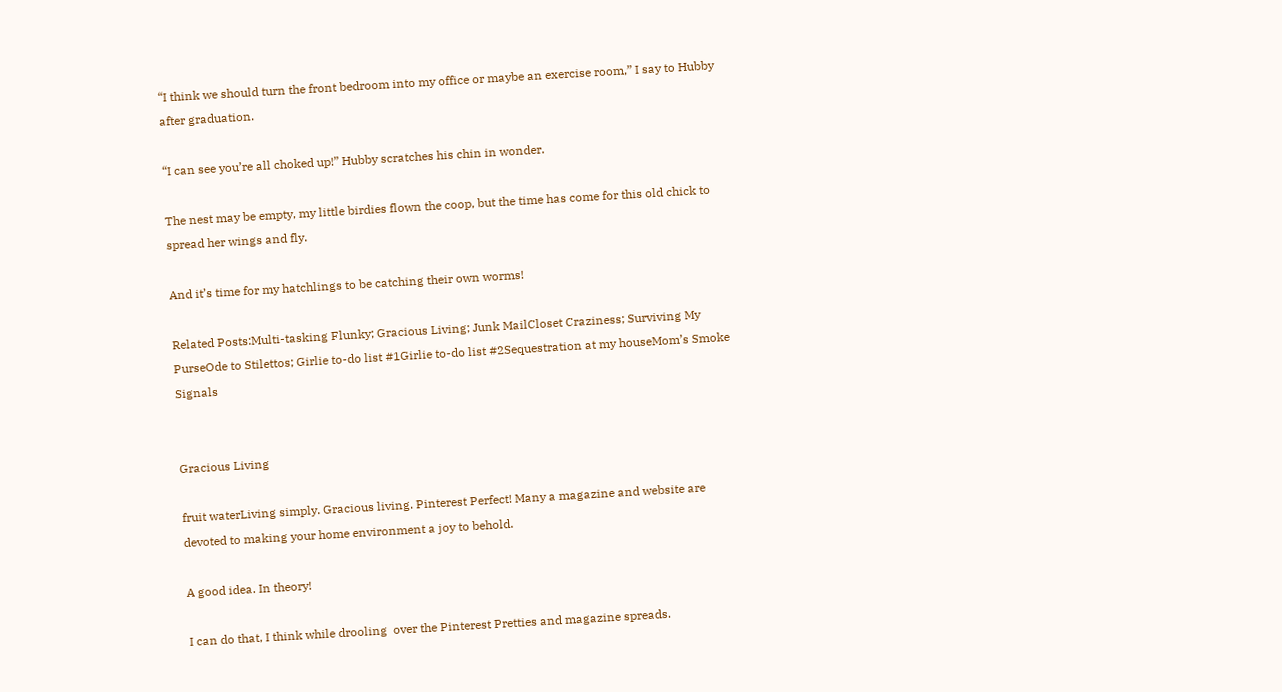“I think we should turn the front bedroom into my office or maybe an exercise room,” I say to Hubby after graduation.

“I can see you’re all choked up!” Hubby scratches his chin in wonder.

The nest may be empty, my little birdies flown the coop, but the time has come for this old chick to spread her wings and fly.

And it’s time for my hatchlings to be catching their own worms!

Related Posts:Multi-tasking Flunky; Gracious Living; Junk MailCloset Craziness; Surviving My PurseOde to Stilettos; Girlie to-do list #1Girlie to-do list #2Sequestration at my houseMom’s Smoke Signals


Gracious Living

fruit waterLiving simply. Gracious living. Pinterest Perfect! Many a magazine and website are devoted to making your home environment a joy to behold.

A good idea. In theory!

I can do that, I think while drooling  over the Pinterest Pretties and magazine spreads.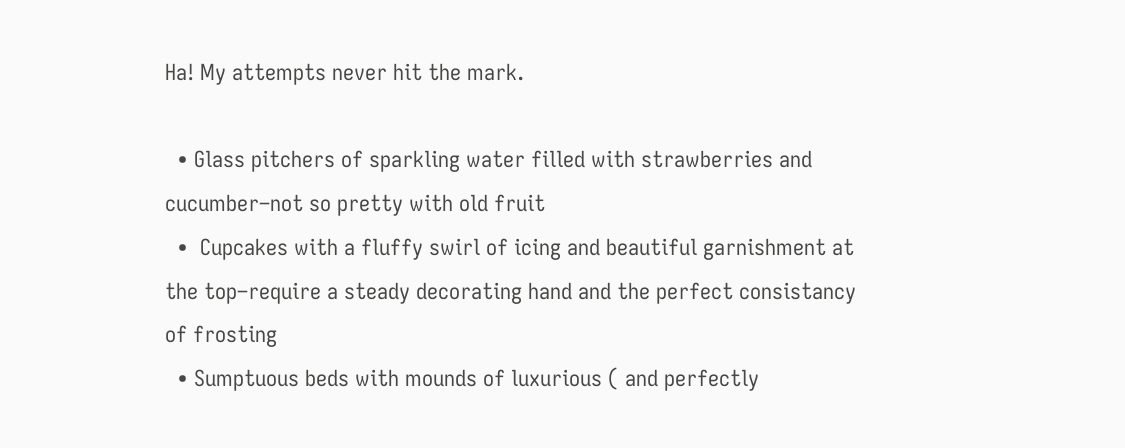Ha! My attempts never hit the mark.

  • Glass pitchers of sparkling water filled with strawberries and cucumber–not so pretty with old fruit
  •  Cupcakes with a fluffy swirl of icing and beautiful garnishment at the top–require a steady decorating hand and the perfect consistancy of frosting
  • Sumptuous beds with mounds of luxurious ( and perfectly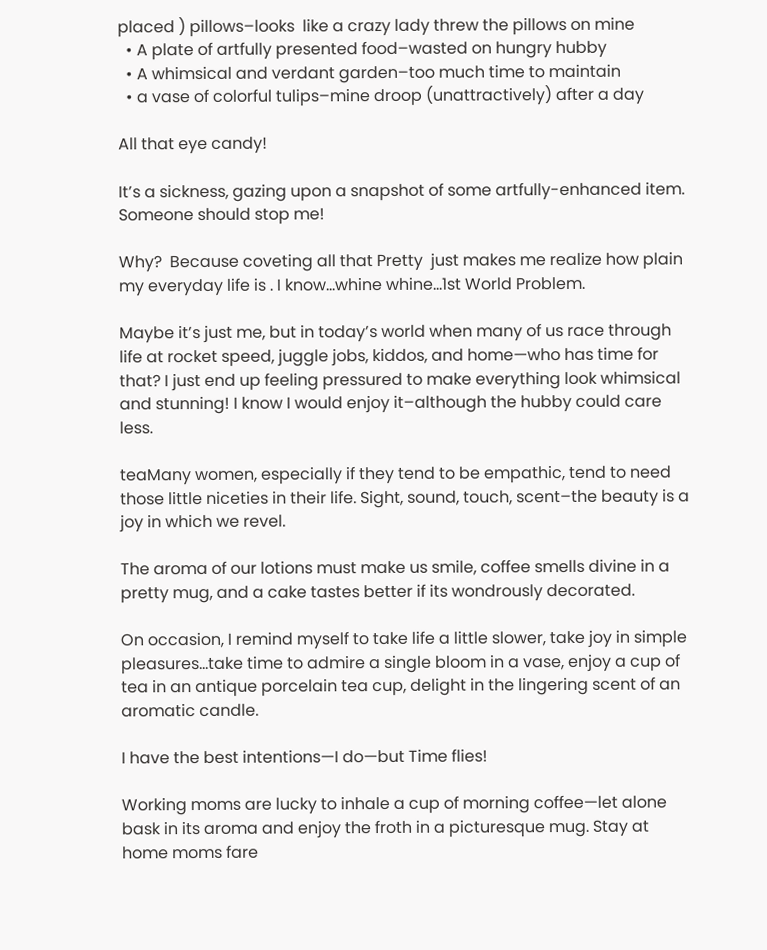placed ) pillows–looks  like a crazy lady threw the pillows on mine
  • A plate of artfully presented food–wasted on hungry hubby
  • A whimsical and verdant garden–too much time to maintain
  • a vase of colorful tulips–mine droop (unattractively) after a day

All that eye candy!

It’s a sickness, gazing upon a snapshot of some artfully-enhanced item. Someone should stop me!

Why?  Because coveting all that Pretty  just makes me realize how plain my everyday life is . I know…whine whine…1st World Problem.

Maybe it’s just me, but in today’s world when many of us race through life at rocket speed, juggle jobs, kiddos, and home—who has time for that? I just end up feeling pressured to make everything look whimsical and stunning! I know I would enjoy it–although the hubby could care less.

teaMany women, especially if they tend to be empathic, tend to need those little niceties in their life. Sight, sound, touch, scent–the beauty is a joy in which we revel.

The aroma of our lotions must make us smile, coffee smells divine in a pretty mug, and a cake tastes better if its wondrously decorated.

On occasion, I remind myself to take life a little slower, take joy in simple pleasures…take time to admire a single bloom in a vase, enjoy a cup of tea in an antique porcelain tea cup, delight in the lingering scent of an aromatic candle.

I have the best intentions—I do—but Time flies!

Working moms are lucky to inhale a cup of morning coffee—let alone bask in its aroma and enjoy the froth in a picturesque mug. Stay at home moms fare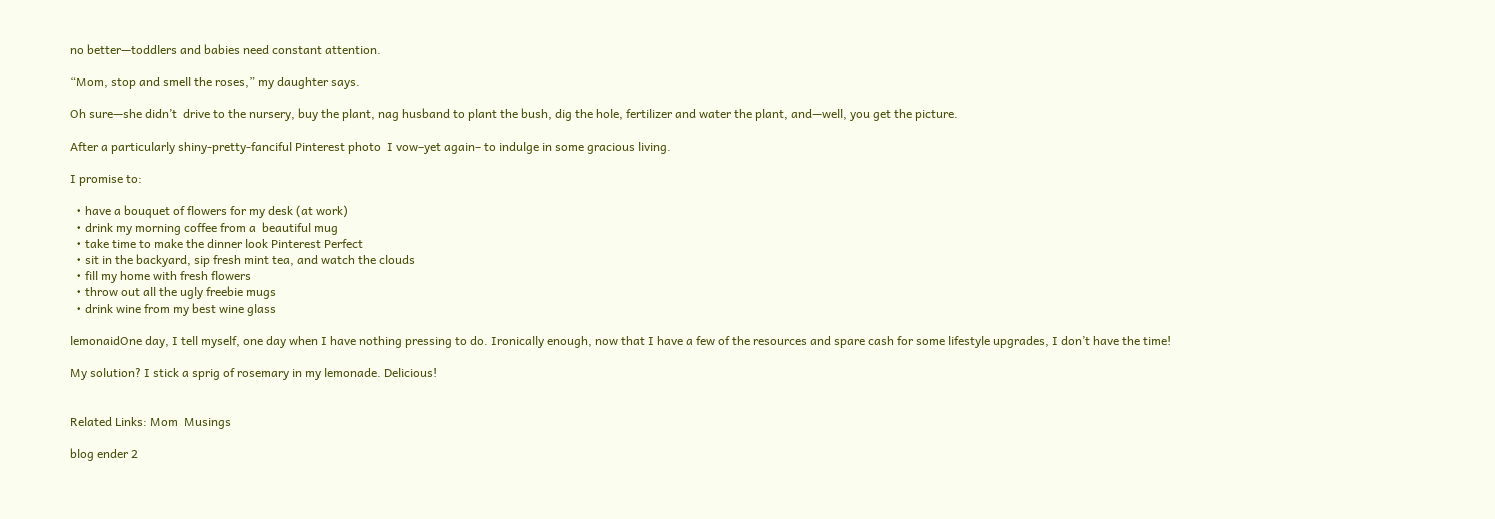no better—toddlers and babies need constant attention.

“Mom, stop and smell the roses,” my daughter says.

Oh sure—she didn’t  drive to the nursery, buy the plant, nag husband to plant the bush, dig the hole, fertilizer and water the plant, and—well, you get the picture.

After a particularly shiny-pretty-fanciful Pinterest photo  I vow–yet again– to indulge in some gracious living.

I promise to:

  • have a bouquet of flowers for my desk (at work)
  • drink my morning coffee from a  beautiful mug
  • take time to make the dinner look Pinterest Perfect
  • sit in the backyard, sip fresh mint tea, and watch the clouds
  • fill my home with fresh flowers
  • throw out all the ugly freebie mugs
  • drink wine from my best wine glass

lemonaidOne day, I tell myself, one day when I have nothing pressing to do. Ironically enough, now that I have a few of the resources and spare cash for some lifestyle upgrades, I don’t have the time!

My solution? I stick a sprig of rosemary in my lemonade. Delicious!


Related Links: Mom  Musings

blog ender 2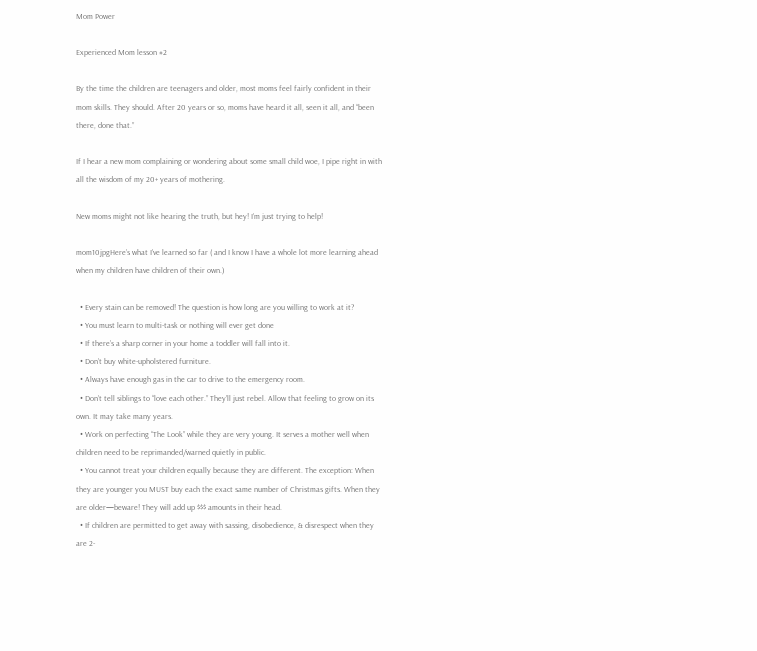Mom Power

Experienced Mom lesson #2

By the time the children are teenagers and older, most moms feel fairly confident in their mom skills. They should. After 20 years or so, moms have heard it all, seen it all, and “been there, done that.”

If I hear a new mom complaining or wondering about some small child woe, I pipe right in with all the wisdom of my 20+ years of mothering.

New moms might not like hearing the truth, but hey! I’m just trying to help!

mom10jpgHere’s what I’ve learned so far ( and I know I have a whole lot more learning ahead when my children have children of their own.)

  • Every stain can be removed! The question is how long are you willing to work at it?
  • You must learn to multi-task or nothing will ever get done
  • If there’s a sharp corner in your home a toddler will fall into it.
  • Don’t buy white-upholstered furniture.
  • Always have enough gas in the car to drive to the emergency room.
  • Don’t tell siblings to “love each other.” They’ll just rebel. Allow that feeling to grow on its own. It may take many years.
  • Work on perfecting “The Look” while they are very young. It serves a mother well when children need to be reprimanded/warned quietly in public.
  • You cannot treat your children equally because they are different. The exception: When they are younger you MUST buy each the exact same number of Christmas gifts. When they are older—beware! They will add up $$$ amounts in their head.
  • If children are permitted to get away with sassing, disobedience, & disrespect when they are 2-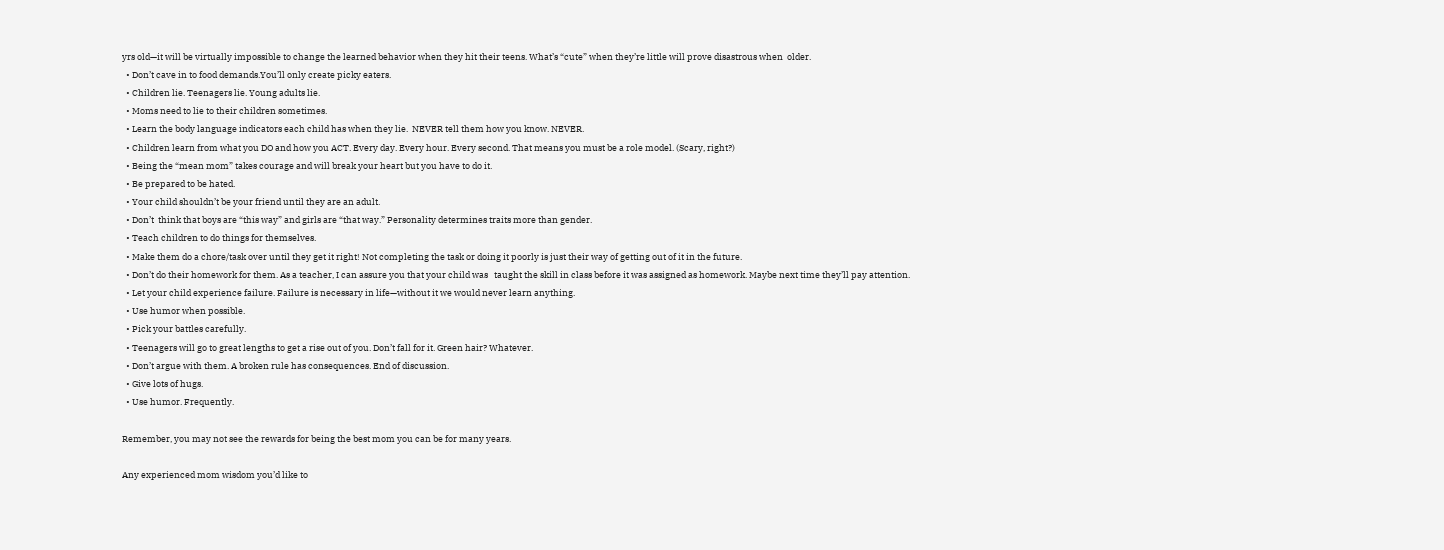yrs old—it will be virtually impossible to change the learned behavior when they hit their teens. What’s “cute” when they’re little will prove disastrous when  older.
  • Don’t cave in to food demands.You’ll only create picky eaters.
  • Children lie. Teenagers lie. Young adults lie.
  • Moms need to lie to their children sometimes.
  • Learn the body language indicators each child has when they lie.  NEVER tell them how you know. NEVER.
  • Children learn from what you DO and how you ACT. Every day. Every hour. Every second. That means you must be a role model. (Scary, right?)
  • Being the “mean mom” takes courage and will break your heart but you have to do it.
  • Be prepared to be hated.
  • Your child shouldn’t be your friend until they are an adult.
  • Don’t  think that boys are “this way” and girls are “that way.” Personality determines traits more than gender.
  • Teach children to do things for themselves.
  • Make them do a chore/task over until they get it right! Not completing the task or doing it poorly is just their way of getting out of it in the future.
  • Don’t do their homework for them. As a teacher, I can assure you that your child was   taught the skill in class before it was assigned as homework. Maybe next time they’ll pay attention.
  • Let your child experience failure. Failure is necessary in life—without it we would never learn anything.
  • Use humor when possible.
  • Pick your battles carefully.
  • Teenagers will go to great lengths to get a rise out of you. Don’t fall for it. Green hair? Whatever.
  • Don’t argue with them. A broken rule has consequences. End of discussion.
  • Give lots of hugs.
  • Use humor. Frequently.

Remember, you may not see the rewards for being the best mom you can be for many years.

Any experienced mom wisdom you’d like to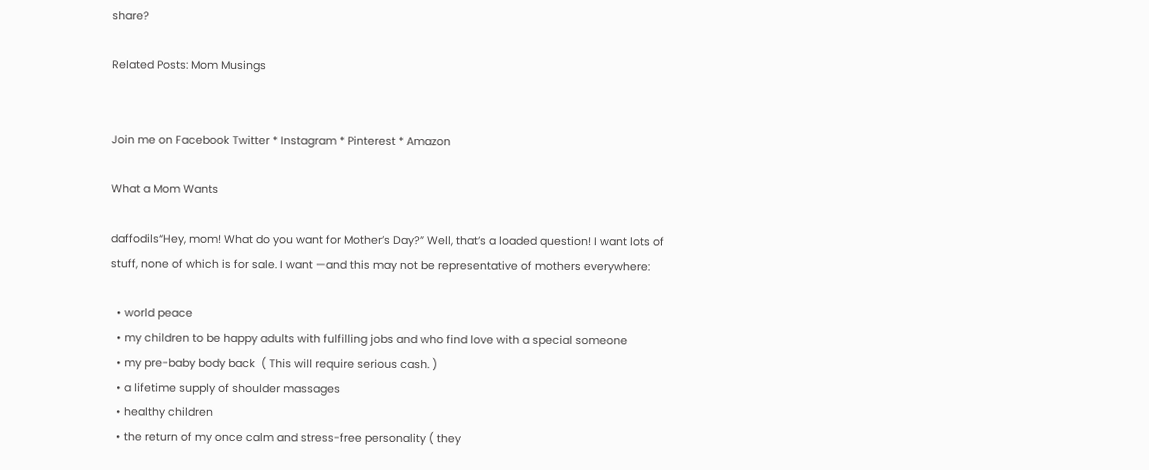share?

Related Posts: Mom Musings


Join me on Facebook Twitter * Instagram * Pinterest * Amazon

What a Mom Wants

daffodils“Hey, mom! What do you want for Mother’s Day?” Well, that’s a loaded question! I want lots of stuff, none of which is for sale. I want —and this may not be representative of mothers everywhere:

  • world peace
  • my children to be happy adults with fulfilling jobs and who find love with a special someone
  • my pre-baby body back  ( This will require serious cash. )
  • a lifetime supply of shoulder massages
  • healthy children
  • the return of my once calm and stress-free personality ( they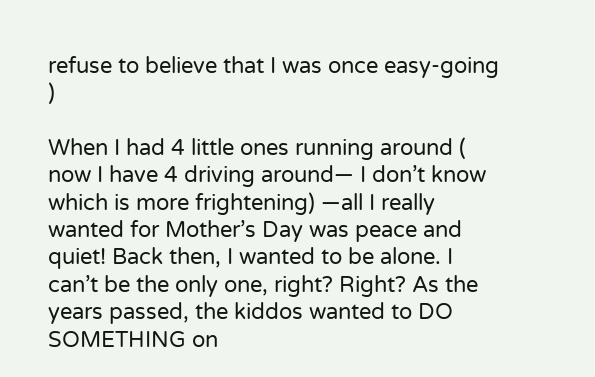refuse to believe that I was once easy-going )

When I had 4 little ones running around ( now I have 4 driving around— I don’t know which is more frightening) —all I really wanted for Mother’s Day was peace and quiet! Back then, I wanted to be alone. I can’t be the only one, right? Right? As the years passed, the kiddos wanted to DO SOMETHING on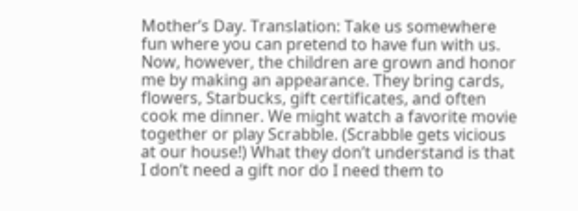Mother’s Day. Translation: Take us somewhere fun where you can pretend to have fun with us. Now, however, the children are grown and honor me by making an appearance. They bring cards, flowers, Starbucks, gift certificates, and often cook me dinner. We might watch a favorite movie together or play Scrabble. (Scrabble gets vicious at our house!) What they don’t understand is that I don’t need a gift nor do I need them to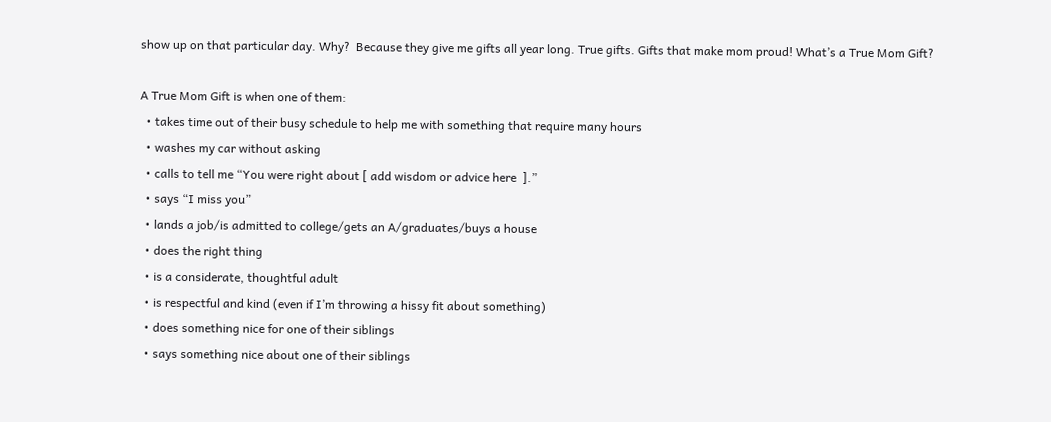show up on that particular day. Why?  Because they give me gifts all year long. True gifts. Gifts that make mom proud! What’s a True Mom Gift?

A True Mom Gift is when one of them:
  • takes time out of their busy schedule to help me with something that require many hours
  • washes my car without asking
  • calls to tell me “You were right about [ add wisdom or advice here  ].”
  • says “I miss you”
  • lands a job/is admitted to college/gets an A/graduates/buys a house
  • does the right thing
  • is a considerate, thoughtful adult
  • is respectful and kind (even if I’m throwing a hissy fit about something)
  • does something nice for one of their siblings
  • says something nice about one of their siblings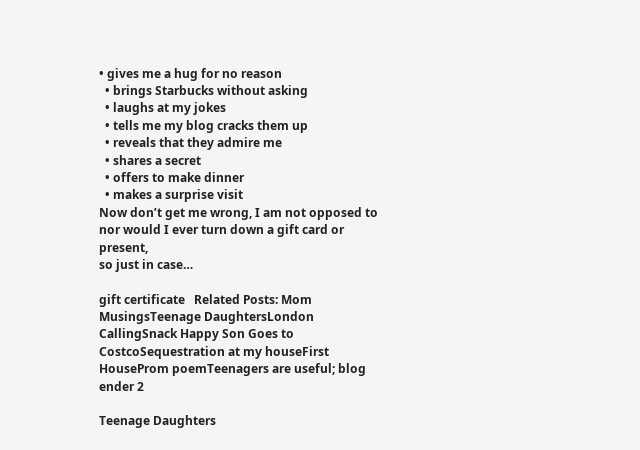• gives me a hug for no reason
  • brings Starbucks without asking
  • laughs at my jokes
  • tells me my blog cracks them up
  • reveals that they admire me
  • shares a secret
  • offers to make dinner
  • makes a surprise visit
Now don’t get me wrong, I am not opposed to nor would I ever turn down a gift card or present,
so just in case…

gift certificate   Related Posts: Mom MusingsTeenage DaughtersLondon CallingSnack Happy Son Goes to CostcoSequestration at my houseFirst HouseProm poemTeenagers are useful; blog ender 2

Teenage Daughters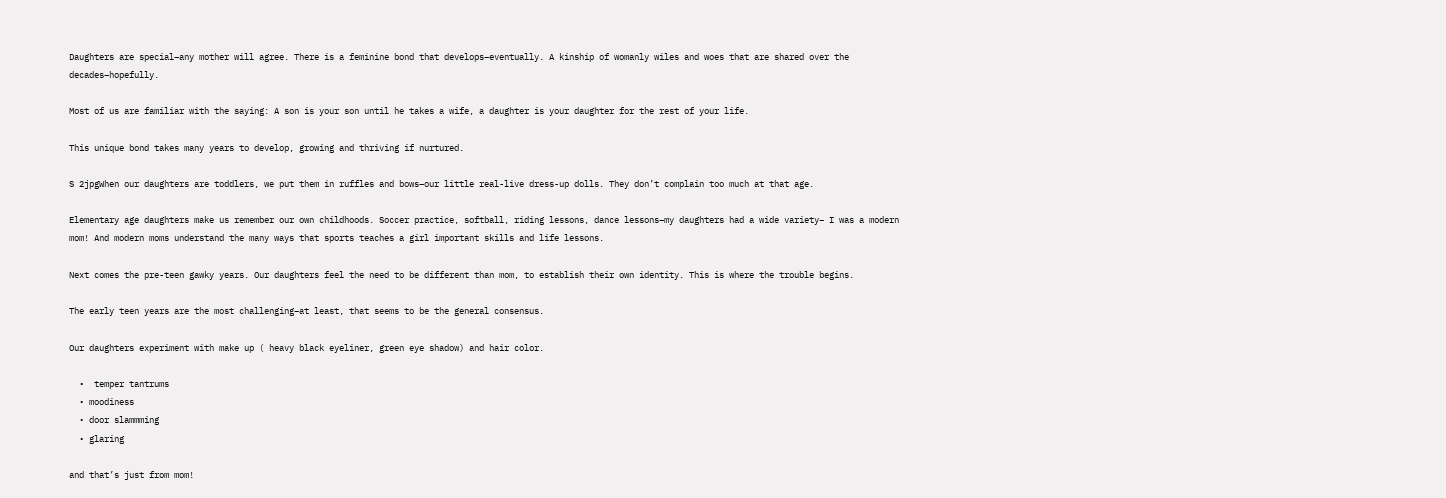Daughters are special–any mother will agree. There is a feminine bond that develops–eventually. A kinship of womanly wiles and woes that are shared over the decades–hopefully.

Most of us are familiar with the saying: A son is your son until he takes a wife, a daughter is your daughter for the rest of your life.

This unique bond takes many years to develop, growing and thriving if nurtured.

S 2jpgWhen our daughters are toddlers, we put them in ruffles and bows–our little real-live dress-up dolls. They don’t complain too much at that age.

Elementary age daughters make us remember our own childhoods. Soccer practice, softball, riding lessons, dance lessons–my daughters had a wide variety– I was a modern mom! And modern moms understand the many ways that sports teaches a girl important skills and life lessons.

Next comes the pre-teen gawky years. Our daughters feel the need to be different than mom, to establish their own identity. This is where the trouble begins.

The early teen years are the most challenging–at least, that seems to be the general consensus.

Our daughters experiment with make up ( heavy black eyeliner, green eye shadow) and hair color.

  •  temper tantrums
  • moodiness
  • door slammming
  • glaring

and that’s just from mom!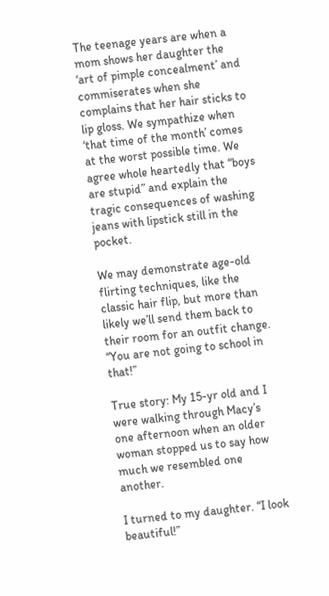The teenage years are when a mom shows her daughter the ‘art of pimple concealment’ and commiserates when she complains that her hair sticks to lip gloss. We sympathize when ‘that time of the month’ comes at the worst possible time. We agree whole heartedly that “boys are stupid” and explain the tragic consequences of washing jeans with lipstick still in the pocket.

We may demonstrate age-old flirting techniques, like the classic hair flip, but more than likely we’ll send them back to their room for an outfit change. “You are not going to school in that!”

True story: My 15-yr old and I were walking through Macy’s one afternoon when an older woman stopped us to say how much we resembled one another.

I turned to my daughter. “I look beautiful!”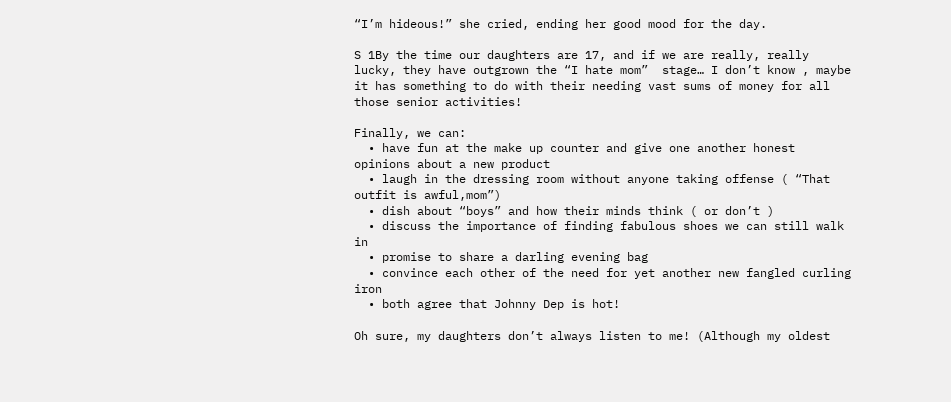“I’m hideous!” she cried, ending her good mood for the day.

S 1By the time our daughters are 17, and if we are really, really lucky, they have outgrown the “I hate mom”  stage… I don’t know , maybe it has something to do with their needing vast sums of money for all those senior activities!

Finally, we can:
  • have fun at the make up counter and give one another honest opinions about a new product
  • laugh in the dressing room without anyone taking offense ( “That outfit is awful,mom”)
  • dish about “boys” and how their minds think ( or don’t )
  • discuss the importance of finding fabulous shoes we can still walk in
  • promise to share a darling evening bag
  • convince each other of the need for yet another new fangled curling iron
  • both agree that Johnny Dep is hot!

Oh sure, my daughters don’t always listen to me! (Although my oldest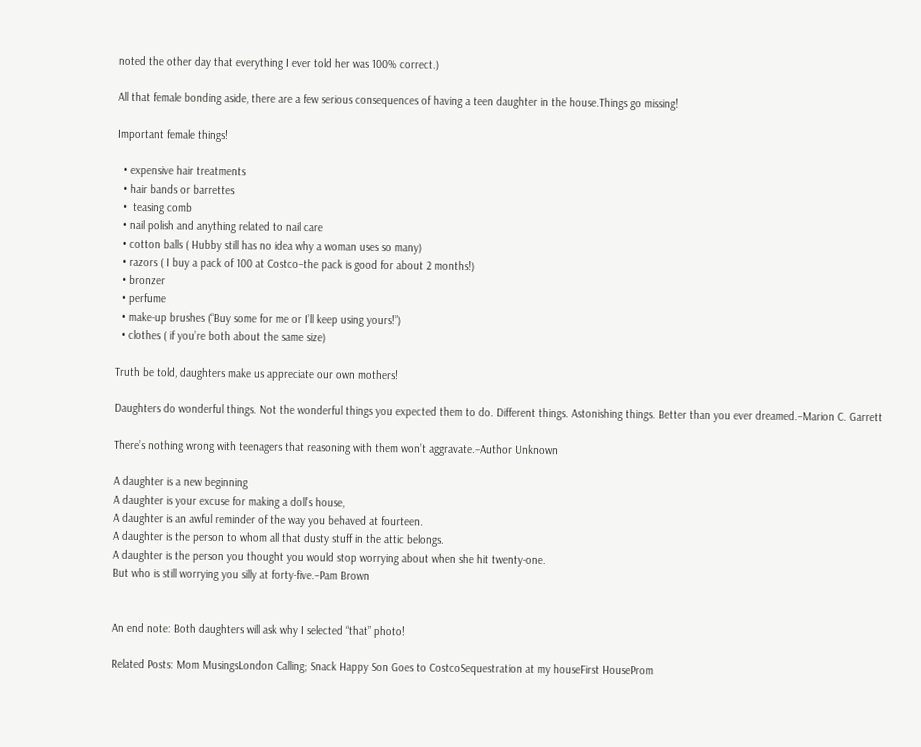noted the other day that everything I ever told her was 100% correct.)

All that female bonding aside, there are a few serious consequences of having a teen daughter in the house.Things go missing!

Important female things!

  • expensive hair treatments
  • hair bands or barrettes
  •  teasing comb
  • nail polish and anything related to nail care
  • cotton balls ( Hubby still has no idea why a woman uses so many)
  • razors ( I buy a pack of 100 at Costco–the pack is good for about 2 months!)
  • bronzer
  • perfume
  • make-up brushes (“Buy some for me or I’ll keep using yours!”)
  • clothes ( if you’re both about the same size)

Truth be told, daughters make us appreciate our own mothers!

Daughters do wonderful things. Not the wonderful things you expected them to do. Different things. Astonishing things. Better than you ever dreamed.–Marion C. Garrett

There’s nothing wrong with teenagers that reasoning with them won’t aggravate.–Author Unknown

A daughter is a new beginning
A daughter is your excuse for making a doll’s house,
A daughter is an awful reminder of the way you behaved at fourteen.
A daughter is the person to whom all that dusty stuff in the attic belongs.
A daughter is the person you thought you would stop worrying about when she hit twenty-one.
But who is still worrying you silly at forty-five.–Pam Brown


An end note: Both daughters will ask why I selected “that” photo!

Related Posts: Mom MusingsLondon Calling; Snack Happy Son Goes to CostcoSequestration at my houseFirst HouseProm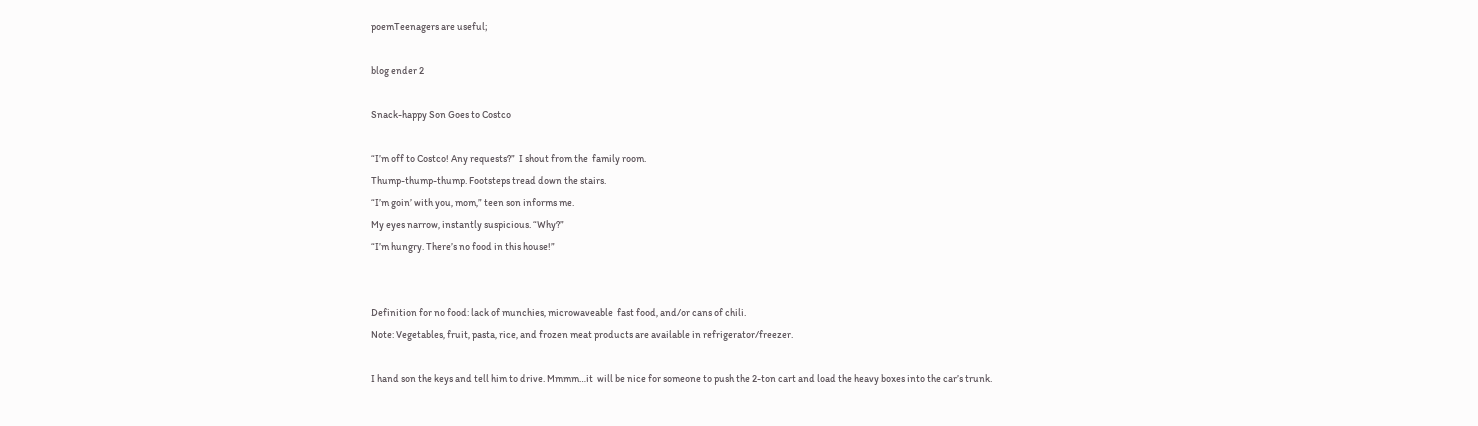poemTeenagers are useful;

blog ender 2

Snack-happy Son Goes to Costco

“I’m off to Costco! Any requests?”  I shout from the  family room.
Thump-thump-thump. Footsteps tread down the stairs.
“I’m goin’ with you, mom,” teen son informs me.
My eyes narrow, instantly suspicious. “Why?”
“I’m hungry. There’s no food in this house!”


Definition for no food: lack of munchies, microwaveable  fast food, and/or cans of chili.
Note: Vegetables, fruit, pasta, rice, and frozen meat products are available in refrigerator/freezer.

I hand son the keys and tell him to drive. Mmmm…it  will be nice for someone to push the 2-ton cart and load the heavy boxes into the car’s trunk.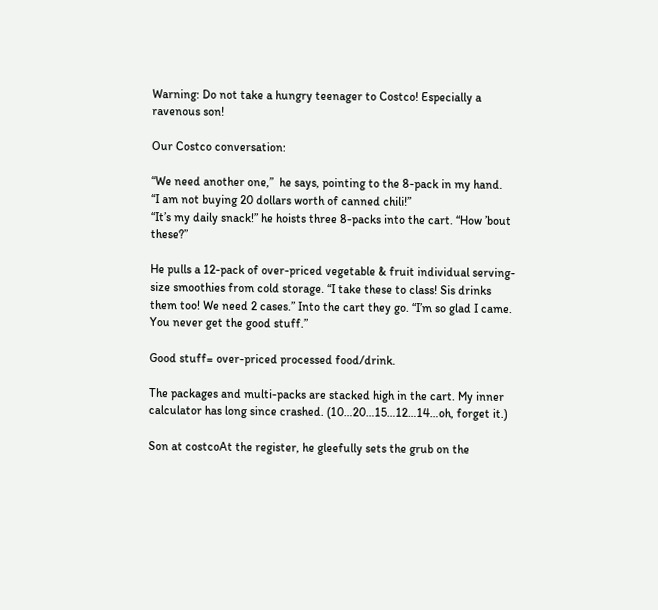Warning: Do not take a hungry teenager to Costco! Especially a ravenous son!

Our Costco conversation:

“We need another one,”  he says, pointing to the 8-pack in my hand.
“I am not buying 20 dollars worth of canned chili!”
“It’s my daily snack!” he hoists three 8-packs into the cart. “How ’bout these?”

He pulls a 12-pack of over-priced vegetable & fruit individual serving-size smoothies from cold storage. “I take these to class! Sis drinks them too! We need 2 cases.” Into the cart they go. “I’m so glad I came. You never get the good stuff.”

Good stuff= over-priced processed food/drink.

The packages and multi-packs are stacked high in the cart. My inner calculator has long since crashed. (10…20…15…12…14…oh, forget it.)

Son at costcoAt the register, he gleefully sets the grub on the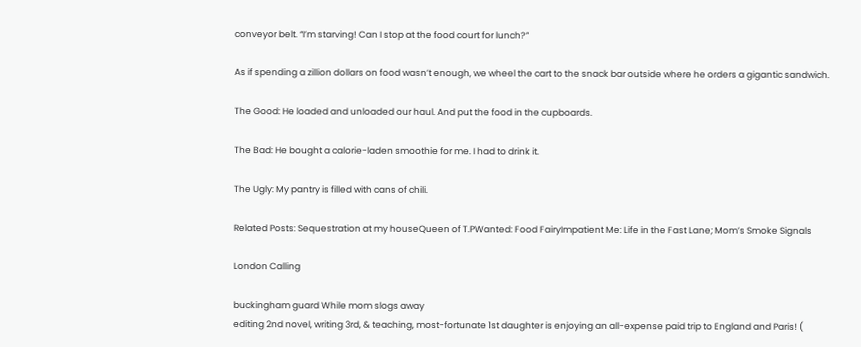conveyor belt. “I’m starving! Can I stop at the food court for lunch?”

As if spending a zillion dollars on food wasn’t enough, we wheel the cart to the snack bar outside where he orders a gigantic sandwich.

The Good: He loaded and unloaded our haul. And put the food in the cupboards.

The Bad: He bought a calorie-laden smoothie for me. I had to drink it.

The Ugly: My pantry is filled with cans of chili.

Related Posts: Sequestration at my houseQueen of T.PWanted: Food FairyImpatient Me: Life in the Fast Lane; Mom’s Smoke Signals

London Calling

buckingham guard While mom slogs away
editing 2nd novel, writing 3rd, & teaching, most-fortunate 1st daughter is enjoying an all-expense paid trip to England and Paris! (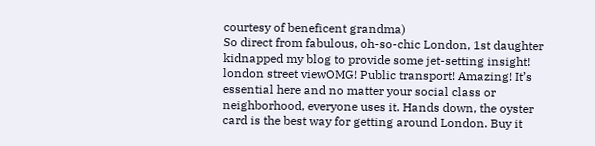courtesy of beneficent grandma)
So direct from fabulous, oh-so-chic London, 1st daughter kidnapped my blog to provide some jet-setting insight!
london street viewOMG! Public transport! Amazing! It’s essential here and no matter your social class or neighborhood, everyone uses it. Hands down, the oyster card is the best way for getting around London. Buy it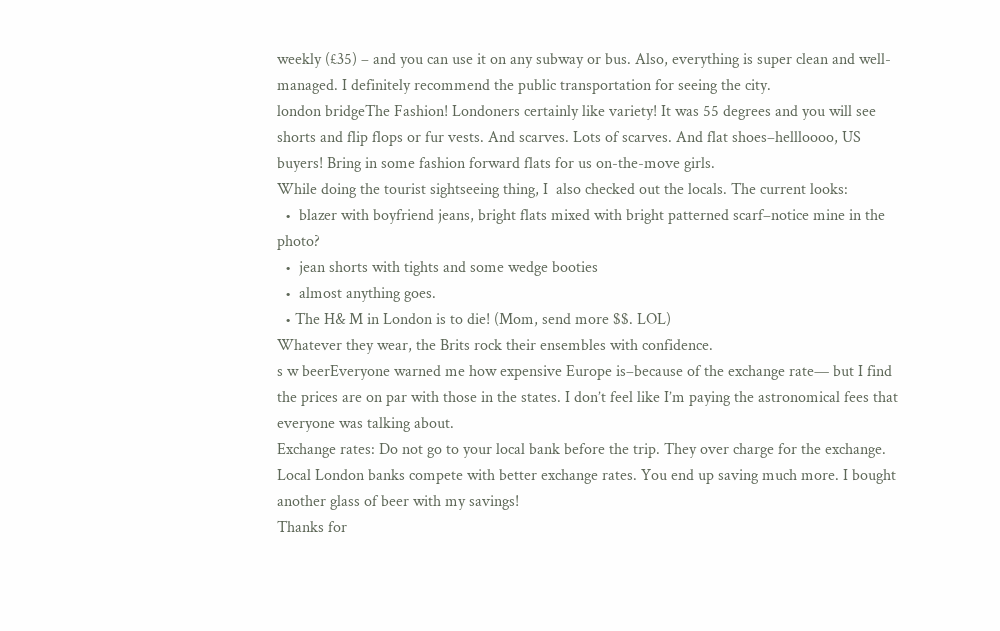weekly (£35) – and you can use it on any subway or bus. Also, everything is super clean and well- managed. I definitely recommend the public transportation for seeing the city.
london bridgeThe Fashion! Londoners certainly like variety! It was 55 degrees and you will see shorts and flip flops or fur vests. And scarves. Lots of scarves. And flat shoes–hellloooo, US buyers! Bring in some fashion forward flats for us on-the-move girls.
While doing the tourist sightseeing thing, I  also checked out the locals. The current looks:
  •  blazer with boyfriend jeans, bright flats mixed with bright patterned scarf–notice mine in the photo?
  •  jean shorts with tights and some wedge booties
  •  almost anything goes.
  • The H& M in London is to die! (Mom, send more $$. LOL)                                                                                      Whatever they wear, the Brits rock their ensembles with confidence.
s w beerEveryone warned me how expensive Europe is–because of the exchange rate— but I find the prices are on par with those in the states. I don’t feel like I’m paying the astronomical fees that everyone was talking about.
Exchange rates: Do not go to your local bank before the trip. They over charge for the exchange. Local London banks compete with better exchange rates. You end up saving much more. I bought another glass of beer with my savings!
Thanks for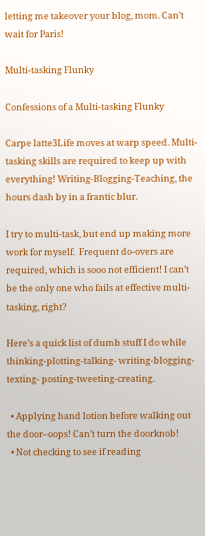letting me takeover your blog, mom. Can’t wait for Paris!

Multi-tasking Flunky

Confessions of a Multi-tasking Flunky

Carpe latte3Life moves at warp speed. Multi-tasking skills are required to keep up with everything! Writing-Blogging-Teaching, the hours dash by in a frantic blur.

I try to multi-task, but end up making more work for myself.  Frequent do-overs are required, which is sooo not efficient! I can’t be the only one who fails at effective multi-tasking, right?

Here’s a quick list of dumb stuff I do while thinking-plotting-talking- writing-blogging- texting- posting-tweeting-creating.

  • Applying hand lotion before walking out the door–oops! Can’t turn the doorknob!
  • Not checking to see if reading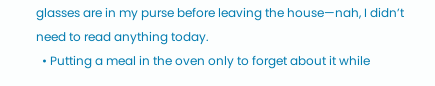glasses are in my purse before leaving the house—nah, I didn’t need to read anything today.
  • Putting a meal in the oven only to forget about it while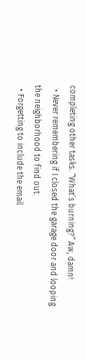completing other tasks. “What’s burning?” Aw, damn!
  • Never remembering if I closed the garage door and looping the neighborhood to find out.
  • Forgetting to include the email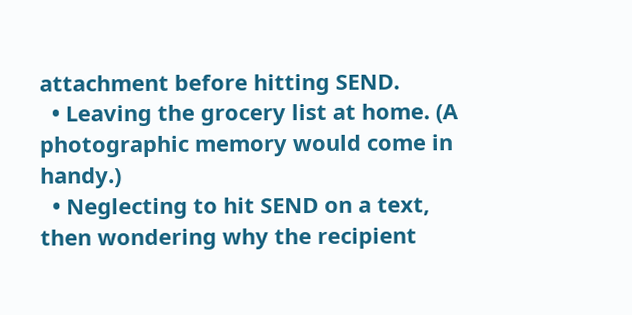attachment before hitting SEND.
  • Leaving the grocery list at home. (A photographic memory would come in handy.)
  • Neglecting to hit SEND on a text, then wondering why the recipient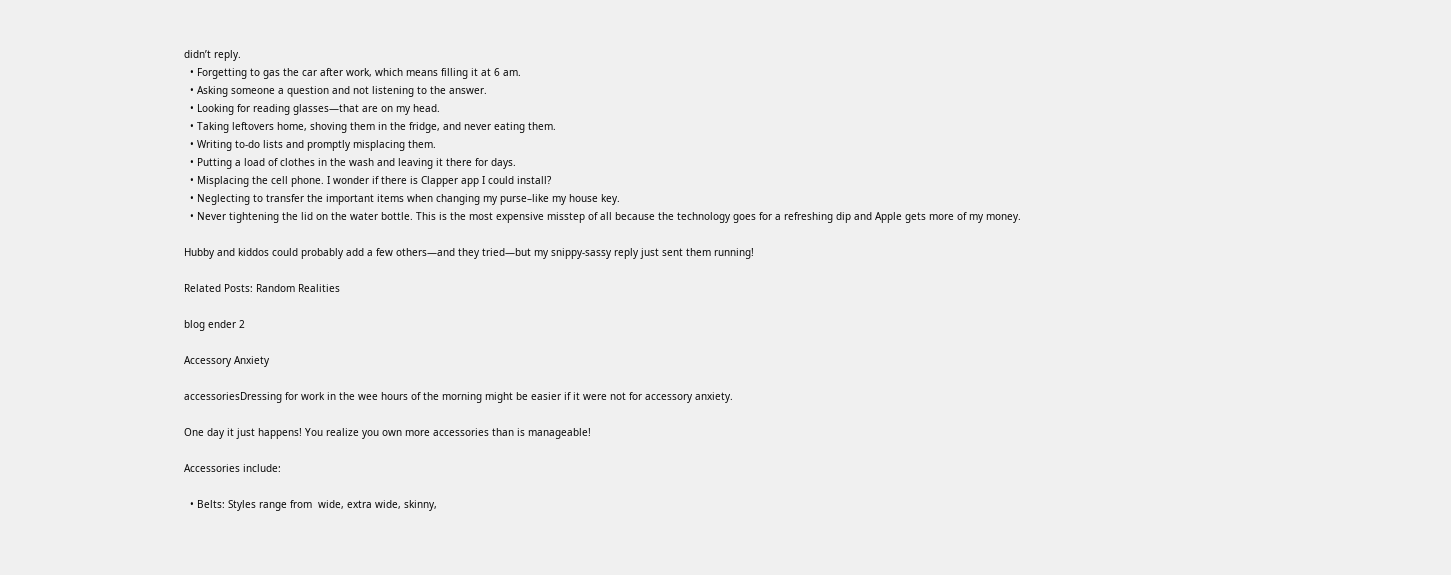didn’t reply.
  • Forgetting to gas the car after work, which means filling it at 6 am.
  • Asking someone a question and not listening to the answer.
  • Looking for reading glasses—that are on my head.
  • Taking leftovers home, shoving them in the fridge, and never eating them.
  • Writing to-do lists and promptly misplacing them.
  • Putting a load of clothes in the wash and leaving it there for days.
  • Misplacing the cell phone. I wonder if there is Clapper app I could install?
  • Neglecting to transfer the important items when changing my purse–like my house key.
  • Never tightening the lid on the water bottle. This is the most expensive misstep of all because the technology goes for a refreshing dip and Apple gets more of my money.

Hubby and kiddos could probably add a few others—and they tried—but my snippy-sassy reply just sent them running!

Related Posts: Random Realities

blog ender 2

Accessory Anxiety

accessoriesDressing for work in the wee hours of the morning might be easier if it were not for accessory anxiety.

One day it just happens! You realize you own more accessories than is manageable!

Accessories include:

  • Belts: Styles range from  wide, extra wide, skinny,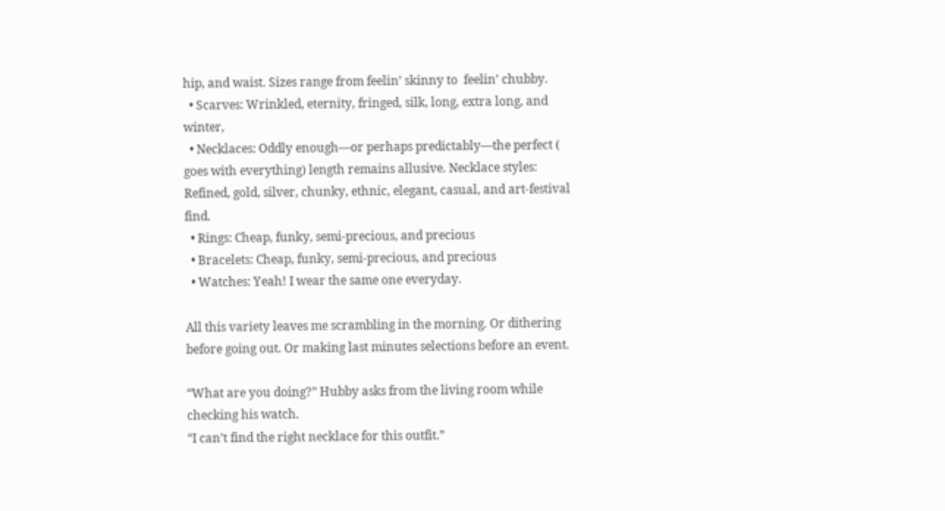hip, and waist. Sizes range from feelin’ skinny to  feelin’ chubby.
  • Scarves: Wrinkled, eternity, fringed, silk, long, extra long, and winter,
  • Necklaces: Oddly enough—or perhaps predictably—the perfect ( goes with everything) length remains allusive. Necklace styles: Refined, gold, silver, chunky, ethnic, elegant, casual, and art-festival find.
  • Rings: Cheap, funky, semi-precious, and precious
  • Bracelets: Cheap, funky, semi-precious, and precious
  • Watches: Yeah! I wear the same one everyday.

All this variety leaves me scrambling in the morning. Or dithering before going out. Or making last minutes selections before an event.

“What are you doing?” Hubby asks from the living room while checking his watch.
“I can’t find the right necklace for this outfit.”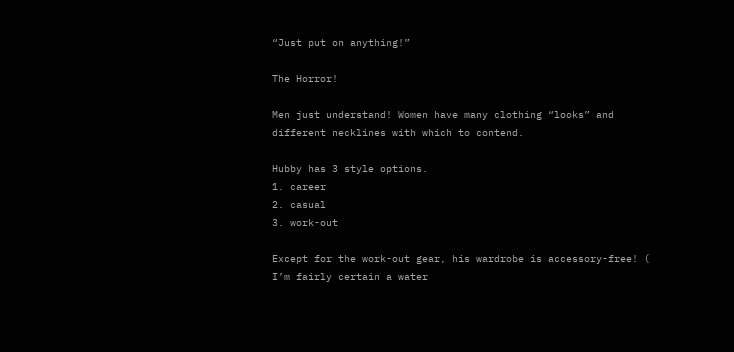“Just put on anything!”

The Horror!

Men just understand! Women have many clothing “looks” and different necklines with which to contend.

Hubby has 3 style options.
1. career
2. casual
3. work-out

Except for the work-out gear, his wardrobe is accessory-free! ( I’m fairly certain a water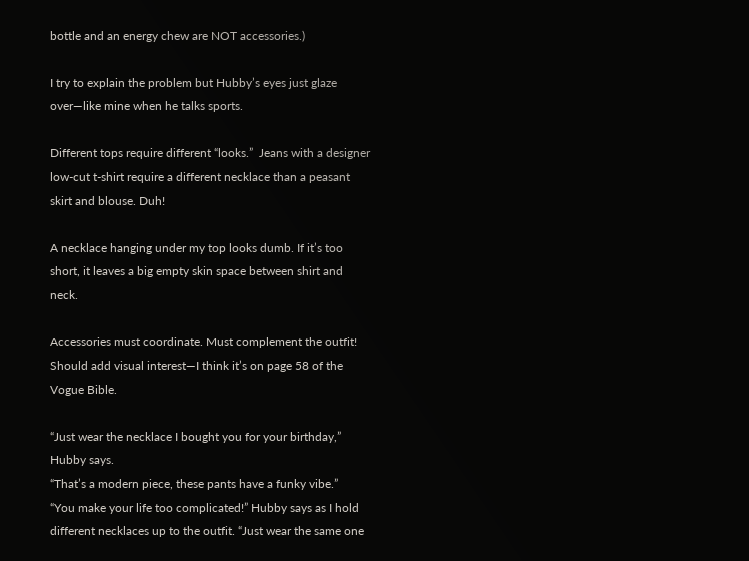bottle and an energy chew are NOT accessories.)

I try to explain the problem but Hubby’s eyes just glaze over—like mine when he talks sports.

Different tops require different “looks.”  Jeans with a designer low-cut t-shirt require a different necklace than a peasant skirt and blouse. Duh!

A necklace hanging under my top looks dumb. If it’s too short, it leaves a big empty skin space between shirt and neck.

Accessories must coordinate. Must complement the outfit! Should add visual interest—I think it’s on page 58 of the Vogue Bible.

“Just wear the necklace I bought you for your birthday,” Hubby says.
“That’s a modern piece, these pants have a funky vibe.”
“You make your life too complicated!” Hubby says as I hold different necklaces up to the outfit. “Just wear the same one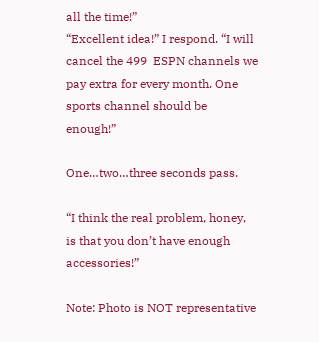all the time!”
“Excellent idea!” I respond. “I will cancel the 499  ESPN channels we pay extra for every month. One sports channel should be enough!”

One…two…three seconds pass.

“I think the real problem, honey, is that you don’t have enough accessories!”

Note: Photo is NOT representative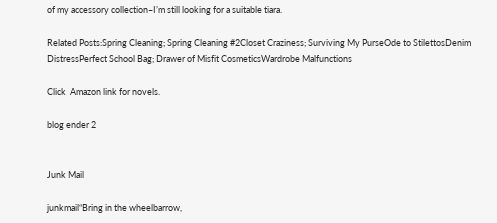of my accessory collection–I’m still looking for a suitable tiara.

Related Posts:Spring Cleaning; Spring Cleaning #2Closet Craziness; Surviving My PurseOde to StilettosDenim DistressPerfect School Bag; Drawer of Misfit CosmeticsWardrobe Malfunctions

Click  Amazon link for novels.

blog ender 2


Junk Mail

junkmail“Bring in the wheelbarrow,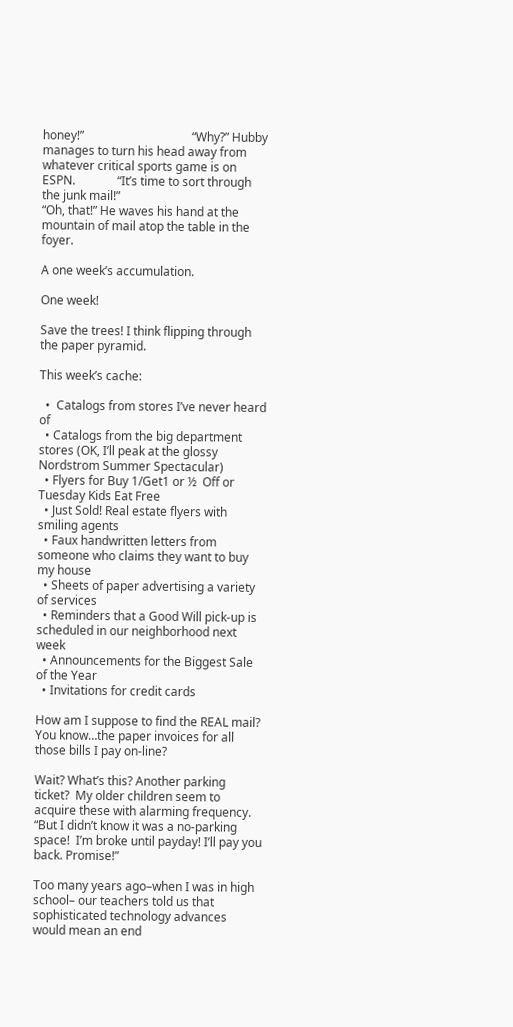honey!”                                    “Why?” Hubby manages to turn his head away from whatever critical sports game is on ESPN.              “It’s time to sort through the junk mail!”                                            “Oh, that!” He waves his hand at the mountain of mail atop the table in the foyer.

A one week’s accumulation.

One week!

Save the trees! I think flipping through the paper pyramid.

This week’s cache:

  •  Catalogs from stores I’ve never heard of
  • Catalogs from the big department stores (OK, I’ll peak at the glossy Nordstrom Summer Spectacular)
  • Flyers for Buy 1/Get1 or ½  Off or Tuesday Kids Eat Free
  • Just Sold! Real estate flyers with smiling agents
  • Faux handwritten letters from someone who claims they want to buy my house
  • Sheets of paper advertising a variety of services
  • Reminders that a Good Will pick-up is scheduled in our neighborhood next week
  • Announcements for the Biggest Sale of the Year
  • Invitations for credit cards

How am I suppose to find the REAL mail? You know…the paper invoices for all those bills I pay on-line?

Wait? What’s this? Another parking ticket?  My older children seem to acquire these with alarming frequency. “But I didn’t know it was a no-parking space!  I’m broke until payday! I’ll pay you back. Promise!”

Too many years ago–when I was in high school– our teachers told us that sophisticated technology advances would mean an end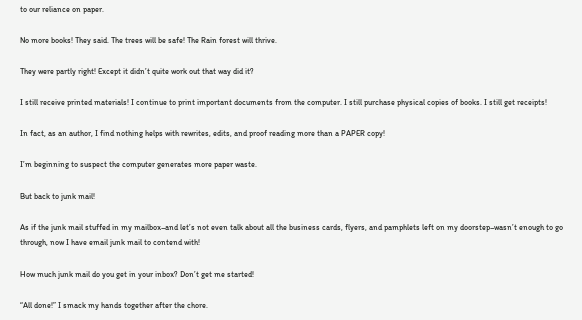to our reliance on paper.

No more books! They said. The trees will be safe! The Rain forest will thrive.

They were partly right! Except it didn’t quite work out that way did it?

I still receive printed materials! I continue to print important documents from the computer. I still purchase physical copies of books. I still get receipts!

In fact, as an author, I find nothing helps with rewrites, edits, and proof reading more than a PAPER copy!

I’m beginning to suspect the computer generates more paper waste.

But back to junk mail!

As if the junk mail stuffed in my mailbox–and let’s not even talk about all the business cards, flyers, and pamphlets left on my doorstep–wasn’t enough to go through, now I have email junk mail to contend with!

How much junk mail do you get in your inbox? Don’t get me started!

“All done!” I smack my hands together after the chore.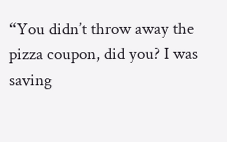“You didn’t throw away the pizza coupon, did you? I was saving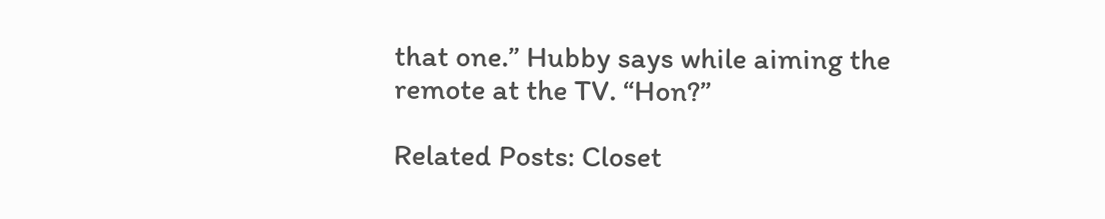that one.” Hubby says while aiming the remote at the TV. “Hon?”

Related Posts: Closet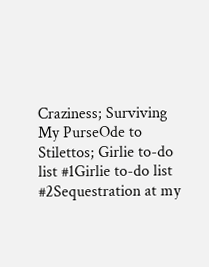Craziness; Surviving My PurseOde to Stilettos; Girlie to-do list #1Girlie to-do list #2Sequestration at my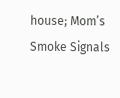house; Mom’s Smoke Signals